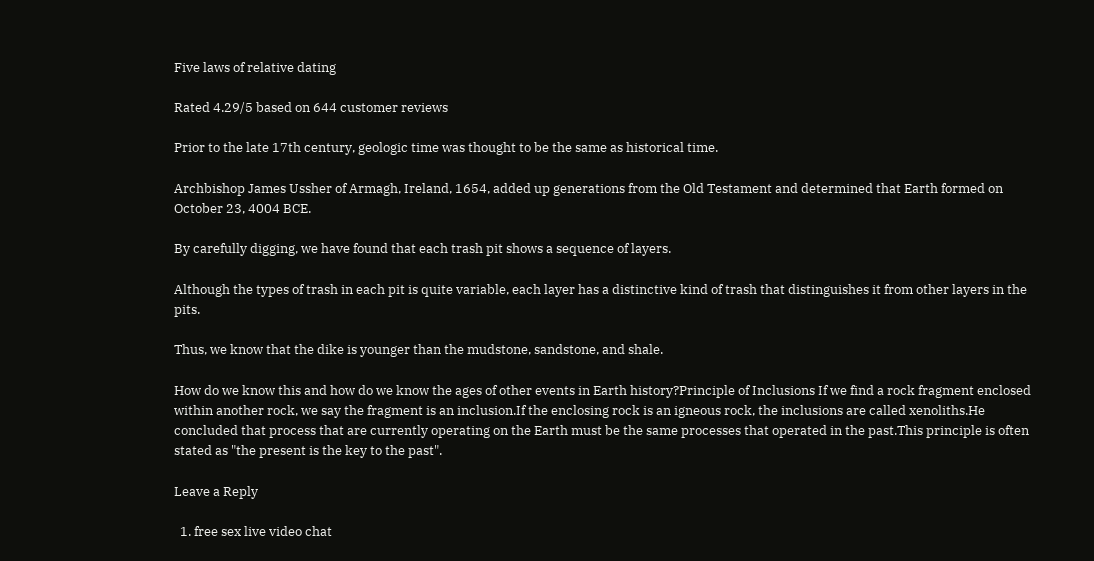Five laws of relative dating

Rated 4.29/5 based on 644 customer reviews

Prior to the late 17th century, geologic time was thought to be the same as historical time.

Archbishop James Ussher of Armagh, Ireland, 1654, added up generations from the Old Testament and determined that Earth formed on October 23, 4004 BCE.

By carefully digging, we have found that each trash pit shows a sequence of layers.

Although the types of trash in each pit is quite variable, each layer has a distinctive kind of trash that distinguishes it from other layers in the pits.

Thus, we know that the dike is younger than the mudstone, sandstone, and shale.

How do we know this and how do we know the ages of other events in Earth history?Principle of Inclusions If we find a rock fragment enclosed within another rock, we say the fragment is an inclusion.If the enclosing rock is an igneous rock, the inclusions are called xenoliths.He concluded that process that are currently operating on the Earth must be the same processes that operated in the past.This principle is often stated as "the present is the key to the past".

Leave a Reply

  1. free sex live video chat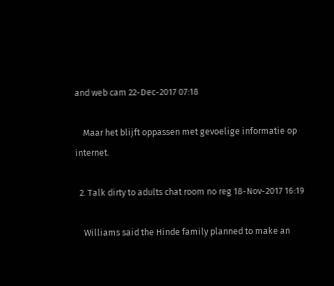and web cam 22-Dec-2017 07:18

    Maar het blijft oppassen met gevoelige informatie op internet.

  2. Talk dirty to adults chat room no reg 18-Nov-2017 16:19

    Williams said the Hinde family planned to make an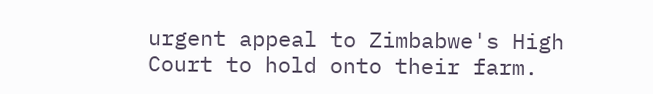urgent appeal to Zimbabwe's High Court to hold onto their farm.